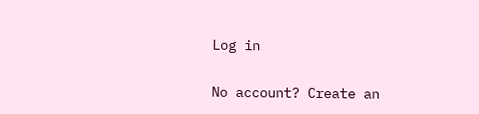Log in

No account? Create an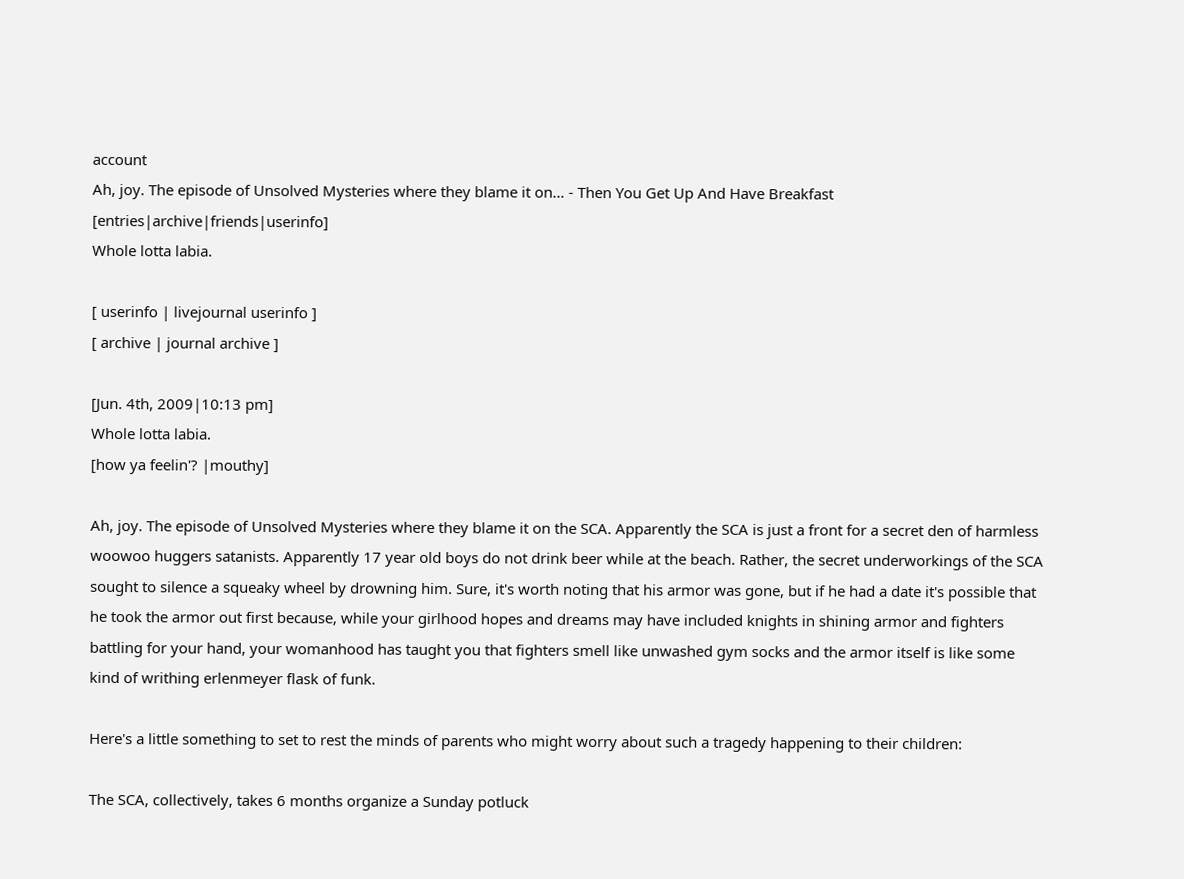account
Ah, joy. The episode of Unsolved Mysteries where they blame it on… - Then You Get Up And Have Breakfast [entries|archive|friends|userinfo]
Whole lotta labia.

[ userinfo | livejournal userinfo ]
[ archive | journal archive ]

[Jun. 4th, 2009|10:13 pm]
Whole lotta labia.
[how ya feelin'? |mouthy]

Ah, joy. The episode of Unsolved Mysteries where they blame it on the SCA. Apparently the SCA is just a front for a secret den of harmless woowoo huggers satanists. Apparently 17 year old boys do not drink beer while at the beach. Rather, the secret underworkings of the SCA sought to silence a squeaky wheel by drowning him. Sure, it's worth noting that his armor was gone, but if he had a date it's possible that he took the armor out first because, while your girlhood hopes and dreams may have included knights in shining armor and fighters battling for your hand, your womanhood has taught you that fighters smell like unwashed gym socks and the armor itself is like some kind of writhing erlenmeyer flask of funk.

Here's a little something to set to rest the minds of parents who might worry about such a tragedy happening to their children:

The SCA, collectively, takes 6 months organize a Sunday potluck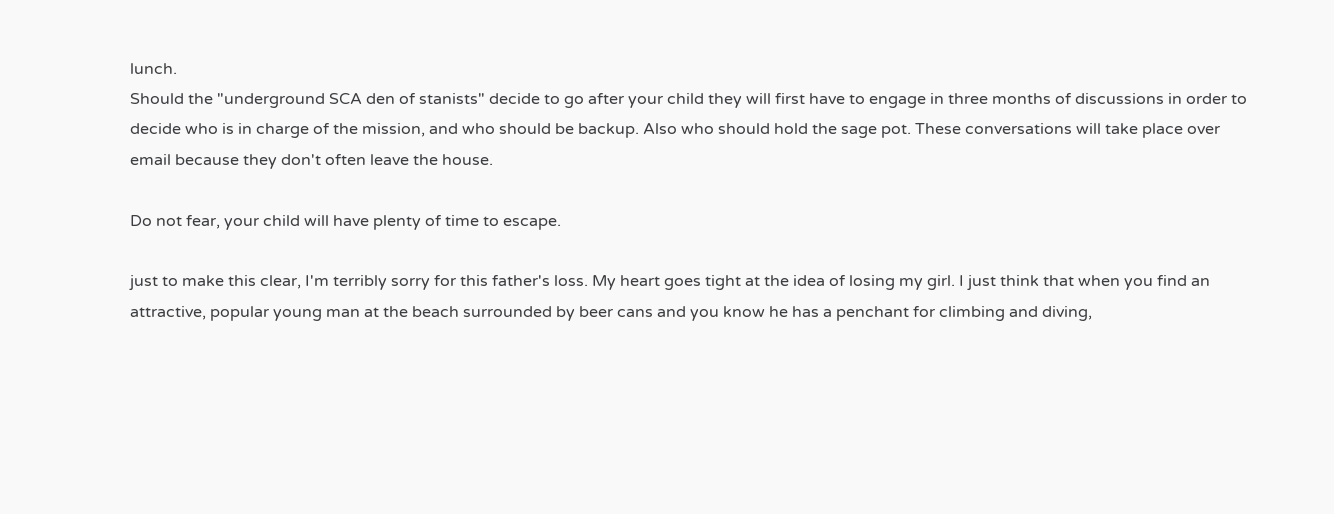lunch.
Should the "underground SCA den of stanists" decide to go after your child they will first have to engage in three months of discussions in order to decide who is in charge of the mission, and who should be backup. Also who should hold the sage pot. These conversations will take place over email because they don't often leave the house.

Do not fear, your child will have plenty of time to escape.

just to make this clear, I'm terribly sorry for this father's loss. My heart goes tight at the idea of losing my girl. I just think that when you find an attractive, popular young man at the beach surrounded by beer cans and you know he has a penchant for climbing and diving,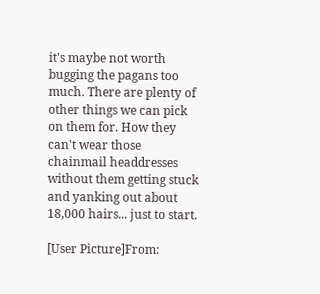it's maybe not worth bugging the pagans too much. There are plenty of other things we can pick on them for. How they can't wear those chainmail headdresses without them getting stuck and yanking out about 18,000 hairs... just to start.

[User Picture]From: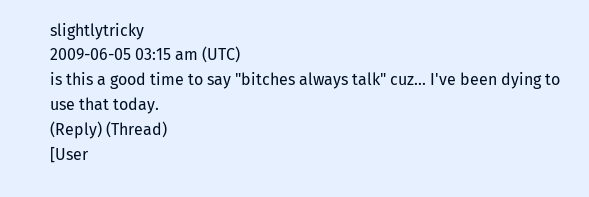slightlytricky
2009-06-05 03:15 am (UTC)
is this a good time to say "bitches always talk" cuz... I've been dying to use that today.
(Reply) (Thread)
[User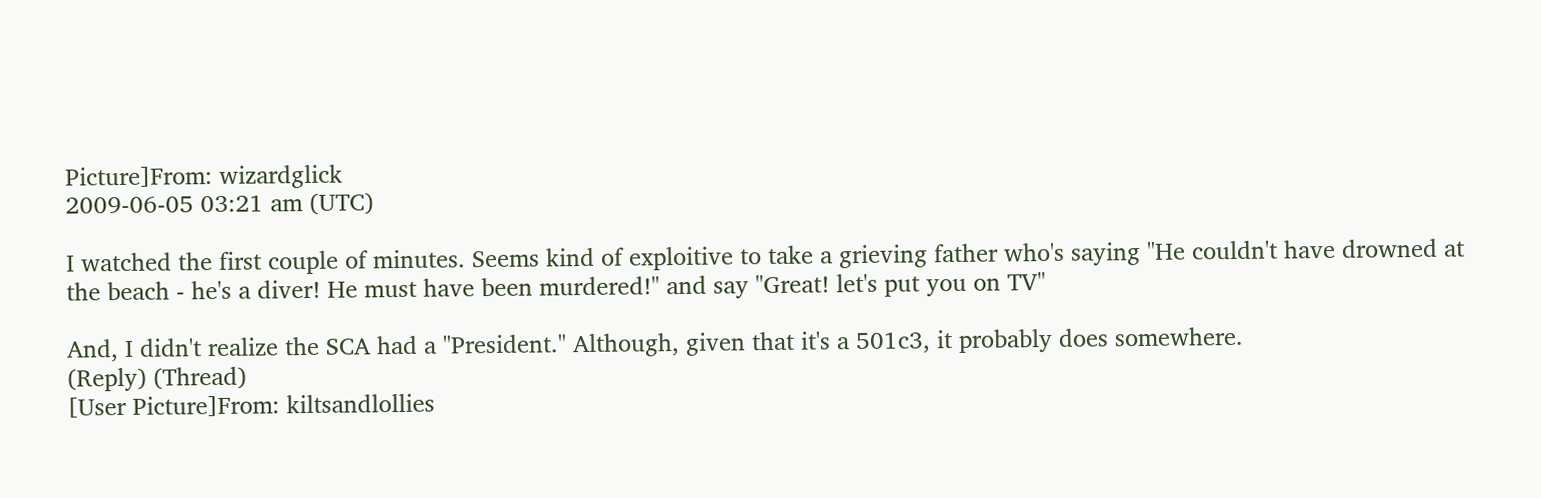Picture]From: wizardglick
2009-06-05 03:21 am (UTC)

I watched the first couple of minutes. Seems kind of exploitive to take a grieving father who's saying "He couldn't have drowned at the beach - he's a diver! He must have been murdered!" and say "Great! let's put you on TV"

And, I didn't realize the SCA had a "President." Although, given that it's a 501c3, it probably does somewhere.
(Reply) (Thread)
[User Picture]From: kiltsandlollies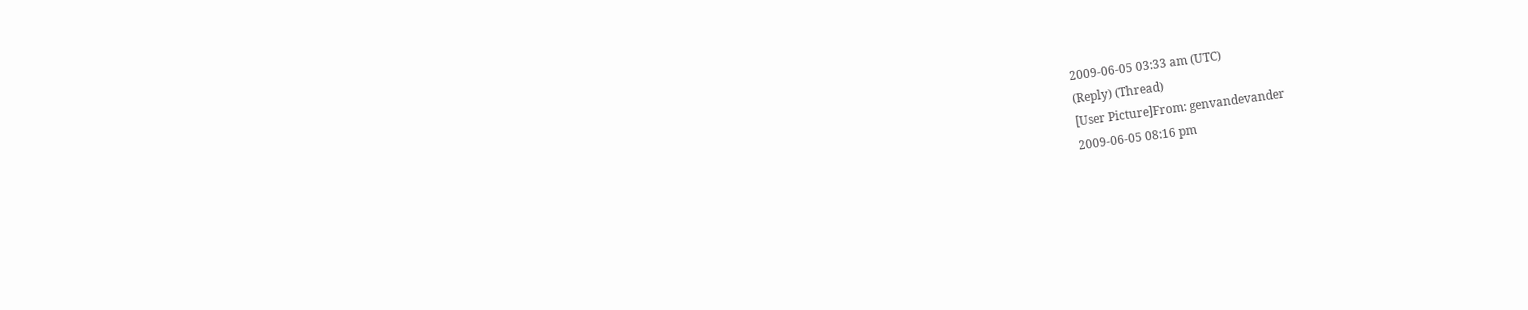2009-06-05 03:33 am (UTC)
(Reply) (Thread)
[User Picture]From: genvandevander
2009-06-05 08:16 pm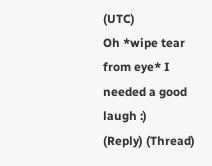(UTC)
Oh *wipe tear from eye* I needed a good laugh :)
(Reply) (Thread)